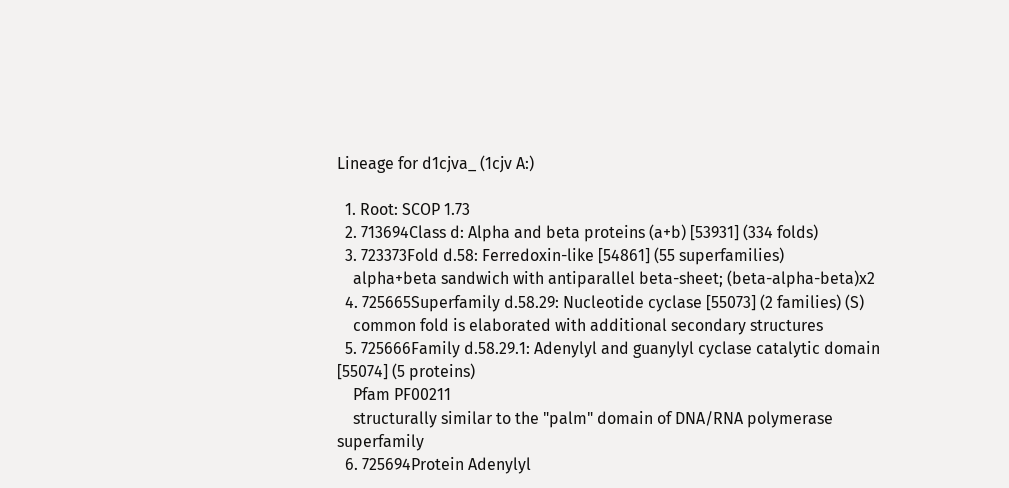Lineage for d1cjva_ (1cjv A:)

  1. Root: SCOP 1.73
  2. 713694Class d: Alpha and beta proteins (a+b) [53931] (334 folds)
  3. 723373Fold d.58: Ferredoxin-like [54861] (55 superfamilies)
    alpha+beta sandwich with antiparallel beta-sheet; (beta-alpha-beta)x2
  4. 725665Superfamily d.58.29: Nucleotide cyclase [55073] (2 families) (S)
    common fold is elaborated with additional secondary structures
  5. 725666Family d.58.29.1: Adenylyl and guanylyl cyclase catalytic domain [55074] (5 proteins)
    Pfam PF00211
    structurally similar to the "palm" domain of DNA/RNA polymerase superfamily
  6. 725694Protein Adenylyl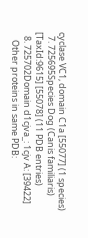cyclase VC1, domain C1a [55077] (1 species)
  7. 725695Species Dog (Canis familiaris) [TaxId:9615] [55078] (11 PDB entries)
  8. 725702Domain d1cjva_: 1cjv A: [39422]
    Other proteins in same PDB: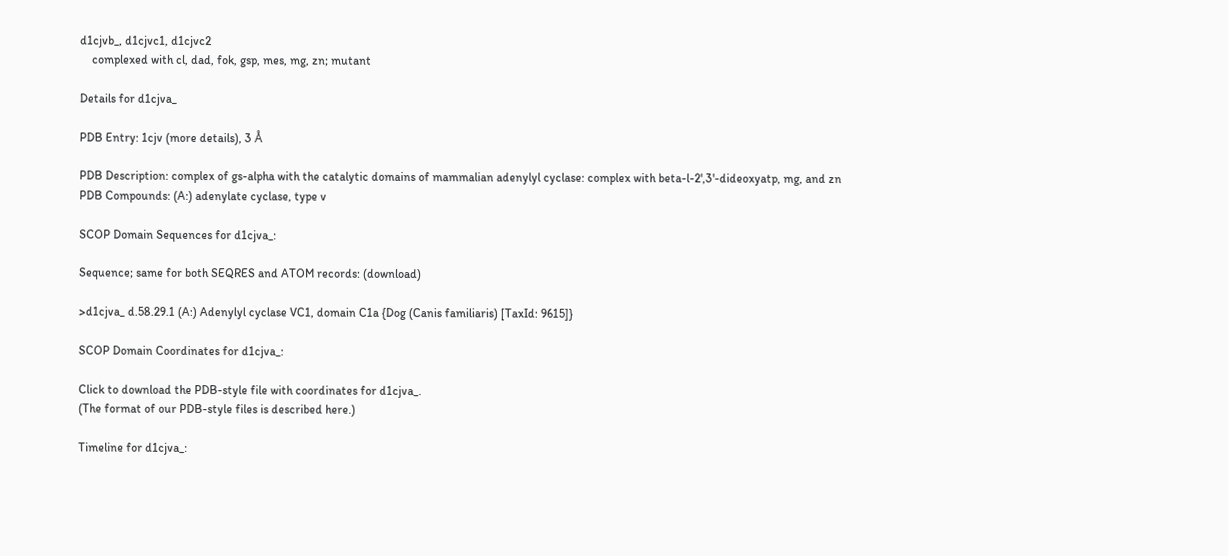d1cjvb_, d1cjvc1, d1cjvc2
    complexed with cl, dad, fok, gsp, mes, mg, zn; mutant

Details for d1cjva_

PDB Entry: 1cjv (more details), 3 Å

PDB Description: complex of gs-alpha with the catalytic domains of mammalian adenylyl cyclase: complex with beta-l-2',3'-dideoxyatp, mg, and zn
PDB Compounds: (A:) adenylate cyclase, type v

SCOP Domain Sequences for d1cjva_:

Sequence; same for both SEQRES and ATOM records: (download)

>d1cjva_ d.58.29.1 (A:) Adenylyl cyclase VC1, domain C1a {Dog (Canis familiaris) [TaxId: 9615]}

SCOP Domain Coordinates for d1cjva_:

Click to download the PDB-style file with coordinates for d1cjva_.
(The format of our PDB-style files is described here.)

Timeline for d1cjva_: